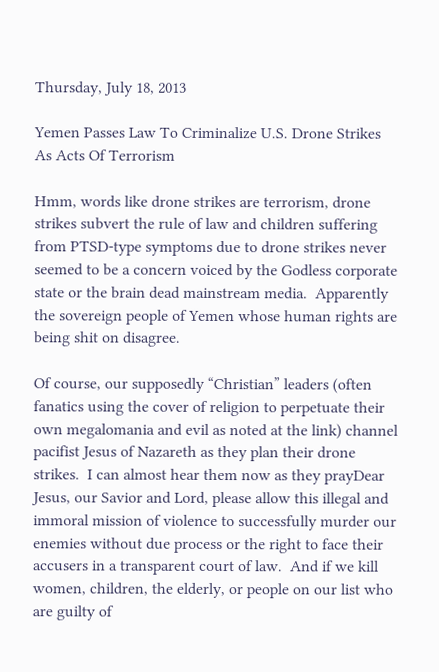Thursday, July 18, 2013

Yemen Passes Law To Criminalize U.S. Drone Strikes As Acts Of Terrorism

Hmm, words like drone strikes are terrorism, drone strikes subvert the rule of law and children suffering from PTSD-type symptoms due to drone strikes never seemed to be a concern voiced by the Godless corporate state or the brain dead mainstream media.  Apparently the sovereign people of Yemen whose human rights are being shit on disagree.

Of course, our supposedly “Christian” leaders (often fanatics using the cover of religion to perpetuate their own megalomania and evil as noted at the link) channel pacifist Jesus of Nazareth as they plan their drone strikes.  I can almost hear them now as they prayDear Jesus, our Savior and Lord, please allow this illegal and immoral mission of violence to successfully murder our enemies without due process or the right to face their accusers in a transparent court of law.  And if we kill women, children, the elderly, or people on our list who are guilty of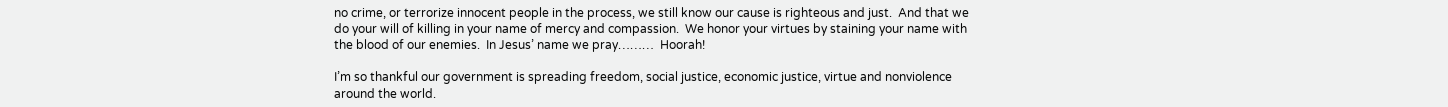no crime, or terrorize innocent people in the process, we still know our cause is righteous and just.  And that we do your will of killing in your name of mercy and compassion.  We honor your virtues by staining your name with the blood of our enemies.  In Jesus’ name we pray………  Hoorah!

I’m so thankful our government is spreading freedom, social justice, economic justice, virtue and nonviolence around the world.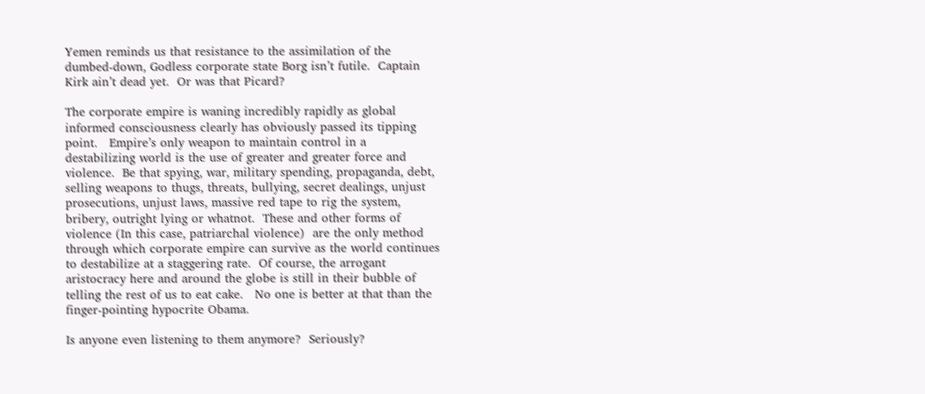Yemen reminds us that resistance to the assimilation of the dumbed-down, Godless corporate state Borg isn’t futile.  Captain Kirk ain’t dead yet.  Or was that Picard?

The corporate empire is waning incredibly rapidly as global informed consciousness clearly has obviously passed its tipping point.   Empire’s only weapon to maintain control in a destabilizing world is the use of greater and greater force and violence.  Be that spying, war, military spending, propaganda, debt, selling weapons to thugs, threats, bullying, secret dealings, unjust prosecutions, unjust laws, massive red tape to rig the system, bribery, outright lying or whatnot.  These and other forms of violence (In this case, patriarchal violence)  are the only method through which corporate empire can survive as the world continues to destabilize at a staggering rate.  Of course, the arrogant aristocracy here and around the globe is still in their bubble of telling the rest of us to eat cake.   No one is better at that than the finger-pointing hypocrite Obama.

Is anyone even listening to them anymore?  Seriously?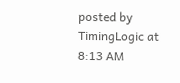posted by TimingLogic at 8:13 AM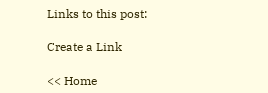Links to this post:

Create a Link

<< Home